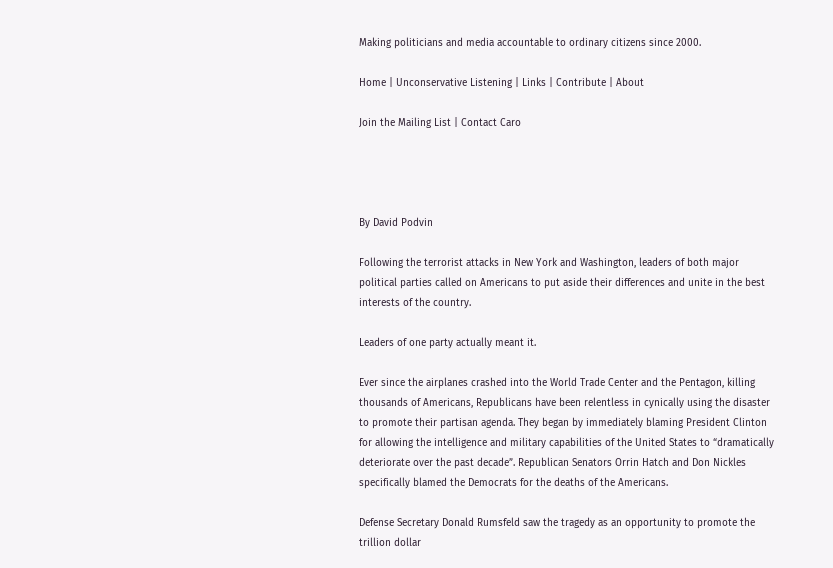Making politicians and media accountable to ordinary citizens since 2000.

Home | Unconservative Listening | Links | Contribute | About

Join the Mailing List | Contact Caro




By David Podvin

Following the terrorist attacks in New York and Washington, leaders of both major political parties called on Americans to put aside their differences and unite in the best interests of the country.

Leaders of one party actually meant it.

Ever since the airplanes crashed into the World Trade Center and the Pentagon, killing thousands of Americans, Republicans have been relentless in cynically using the disaster to promote their partisan agenda. They began by immediately blaming President Clinton for allowing the intelligence and military capabilities of the United States to “dramatically deteriorate over the past decade”. Republican Senators Orrin Hatch and Don Nickles specifically blamed the Democrats for the deaths of the Americans.

Defense Secretary Donald Rumsfeld saw the tragedy as an opportunity to promote the trillion dollar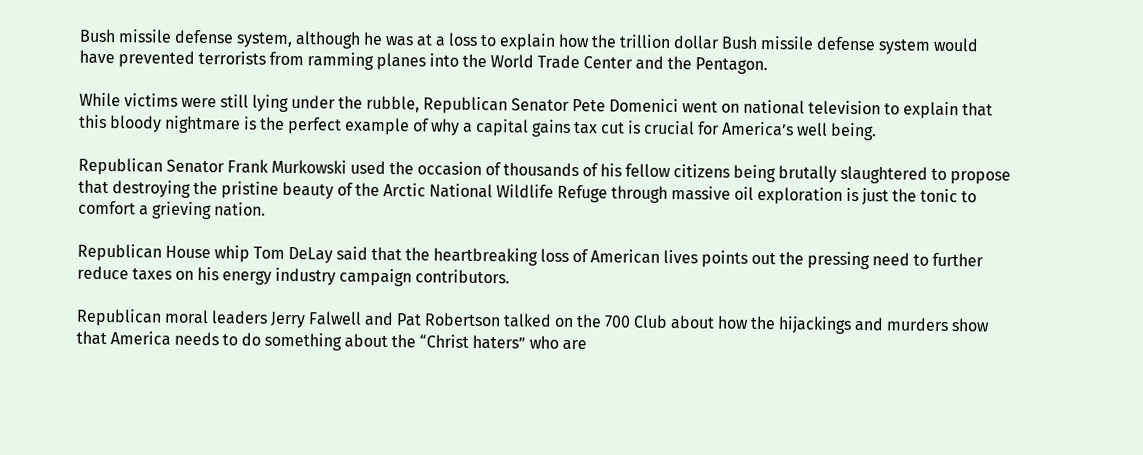Bush missile defense system, although he was at a loss to explain how the trillion dollar Bush missile defense system would have prevented terrorists from ramming planes into the World Trade Center and the Pentagon.

While victims were still lying under the rubble, Republican Senator Pete Domenici went on national television to explain that this bloody nightmare is the perfect example of why a capital gains tax cut is crucial for America’s well being.

Republican Senator Frank Murkowski used the occasion of thousands of his fellow citizens being brutally slaughtered to propose that destroying the pristine beauty of the Arctic National Wildlife Refuge through massive oil exploration is just the tonic to comfort a grieving nation.

Republican House whip Tom DeLay said that the heartbreaking loss of American lives points out the pressing need to further reduce taxes on his energy industry campaign contributors.

Republican moral leaders Jerry Falwell and Pat Robertson talked on the 700 Club about how the hijackings and murders show that America needs to do something about the “Christ haters” who are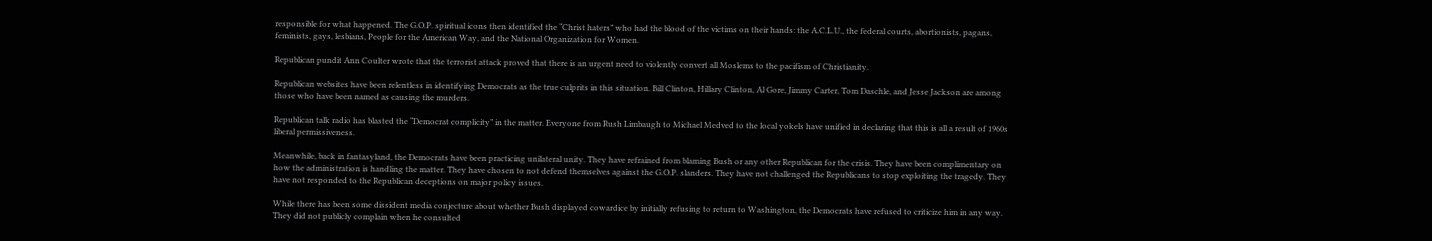responsible for what happened. The G.O.P. spiritual icons then identified the “Christ haters” who had the blood of the victims on their hands: the A.C.L.U., the federal courts, abortionists, pagans, feminists, gays, lesbians, People for the American Way, and the National Organization for Women.

Republican pundit Ann Coulter wrote that the terrorist attack proved that there is an urgent need to violently convert all Moslems to the pacifism of Christianity.

Republican websites have been relentless in identifying Democrats as the true culprits in this situation. Bill Clinton, Hillary Clinton, Al Gore, Jimmy Carter, Tom Daschle, and Jesse Jackson are among those who have been named as causing the murders.

Republican talk radio has blasted the “Democrat complicity” in the matter. Everyone from Rush Limbaugh to Michael Medved to the local yokels have unified in declaring that this is all a result of 1960s liberal permissiveness.

Meanwhile, back in fantasyland, the Democrats have been practicing unilateral unity. They have refrained from blaming Bush or any other Republican for the crisis. They have been complimentary on how the administration is handling the matter. They have chosen to not defend themselves against the G.O.P. slanders. They have not challenged the Republicans to stop exploiting the tragedy. They have not responded to the Republican deceptions on major policy issues.

While there has been some dissident media conjecture about whether Bush displayed cowardice by initially refusing to return to Washington, the Democrats have refused to criticize him in any way. They did not publicly complain when he consulted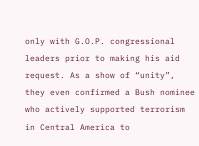only with G.O.P. congressional leaders prior to making his aid request. As a show of “unity”, they even confirmed a Bush nominee who actively supported terrorism in Central America to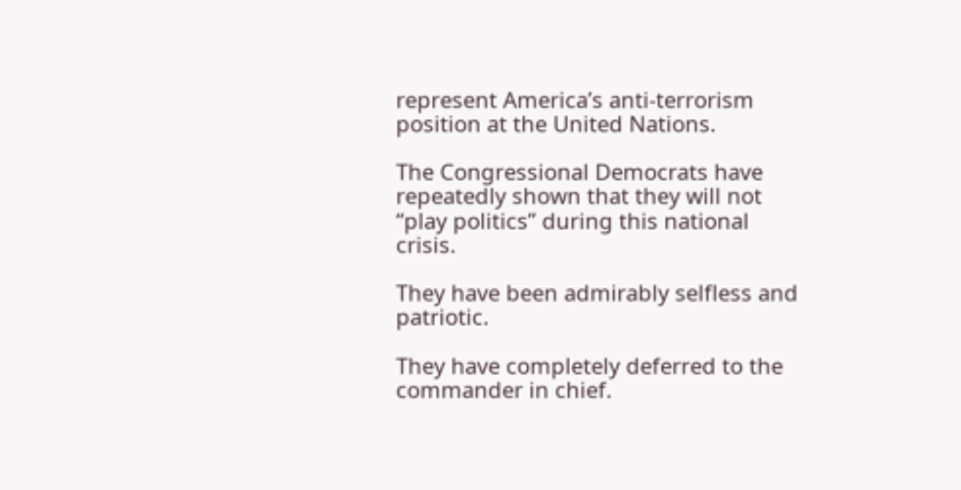represent America’s anti-terrorism position at the United Nations.

The Congressional Democrats have repeatedly shown that they will not “play politics” during this national crisis.

They have been admirably selfless and patriotic.

They have completely deferred to the commander in chief.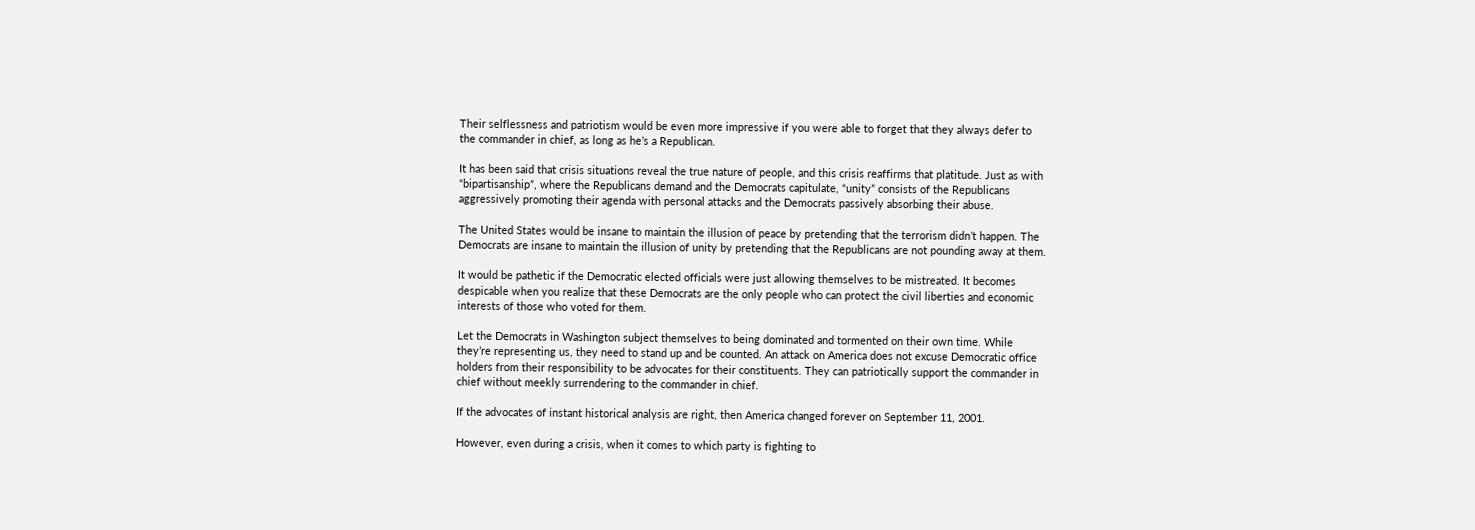Their selflessness and patriotism would be even more impressive if you were able to forget that they always defer to the commander in chief, as long as he’s a Republican.

It has been said that crisis situations reveal the true nature of people, and this crisis reaffirms that platitude. Just as with “bipartisanship”, where the Republicans demand and the Democrats capitulate, “unity” consists of the Republicans aggressively promoting their agenda with personal attacks and the Democrats passively absorbing their abuse.

The United States would be insane to maintain the illusion of peace by pretending that the terrorism didn’t happen. The Democrats are insane to maintain the illusion of unity by pretending that the Republicans are not pounding away at them.

It would be pathetic if the Democratic elected officials were just allowing themselves to be mistreated. It becomes despicable when you realize that these Democrats are the only people who can protect the civil liberties and economic interests of those who voted for them.

Let the Democrats in Washington subject themselves to being dominated and tormented on their own time. While they’re representing us, they need to stand up and be counted. An attack on America does not excuse Democratic office holders from their responsibility to be advocates for their constituents. They can patriotically support the commander in chief without meekly surrendering to the commander in chief.

If the advocates of instant historical analysis are right, then America changed forever on September 11, 2001.

However, even during a crisis, when it comes to which party is fighting to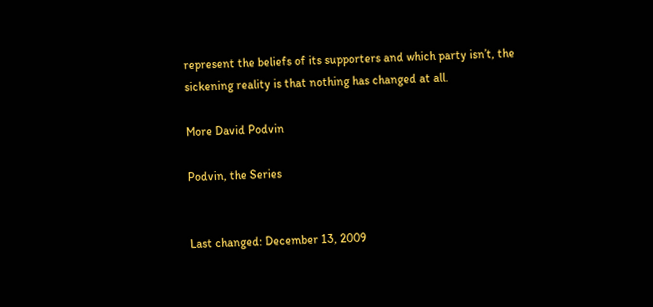represent the beliefs of its supporters and which party isn’t, the sickening reality is that nothing has changed at all.

More David Podvin

Podvin, the Series


Last changed: December 13, 2009